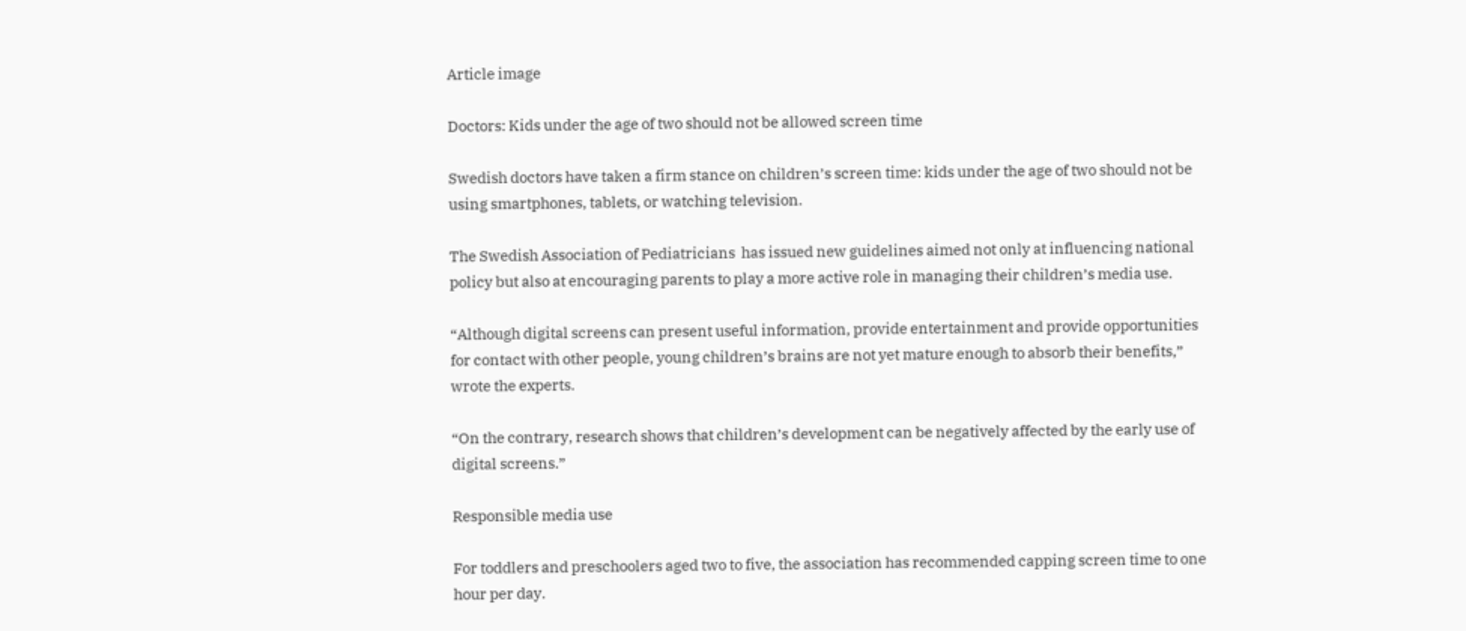Article image

Doctors: Kids under the age of two should not be allowed screen time

Swedish doctors have taken a firm stance on children’s screen time: kids under the age of two should not be using smartphones, tablets, or watching television.

The Swedish Association of Pediatricians  has issued new guidelines aimed not only at influencing national policy but also at encouraging parents to play a more active role in managing their children’s media use.

“Although digital screens can present useful information, provide entertainment and provide opportunities for contact with other people, young children’s brains are not yet mature enough to absorb their benefits,” wrote the experts.

“On the contrary, research shows that children’s development can be negatively affected by the early use of digital screens.”

Responsible media use

For toddlers and preschoolers aged two to five, the association has recommended capping screen time to one hour per day.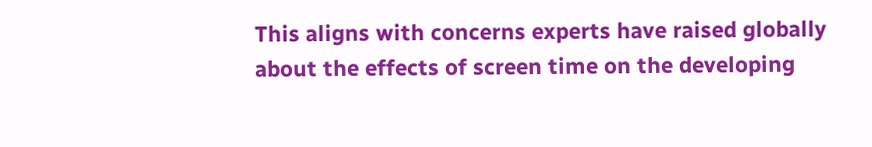This aligns with concerns experts have raised globally about the effects of screen time on the developing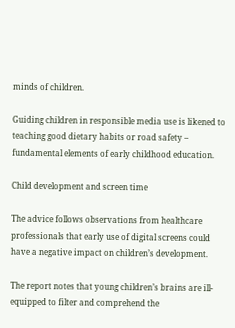minds of children.

Guiding children in responsible media use is likened to teaching good dietary habits or road safety – fundamental elements of early childhood education.

Child development and screen time

The advice follows observations from healthcare professionals that early use of digital screens could have a negative impact on children’s development.

The report notes that young children’s brains are ill-equipped to filter and comprehend the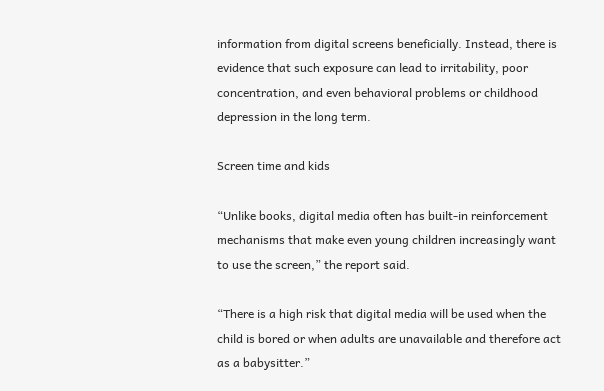information from digital screens beneficially. Instead, there is evidence that such exposure can lead to irritability, poor concentration, and even behavioral problems or childhood depression in the long term.

Screen time and kids

“Unlike books, digital media often has built-in reinforcement mechanisms that make even young children increasingly want to use the screen,” the report said.

“There is a high risk that digital media will be used when the child is bored or when adults are unavailable and therefore act as a babysitter.”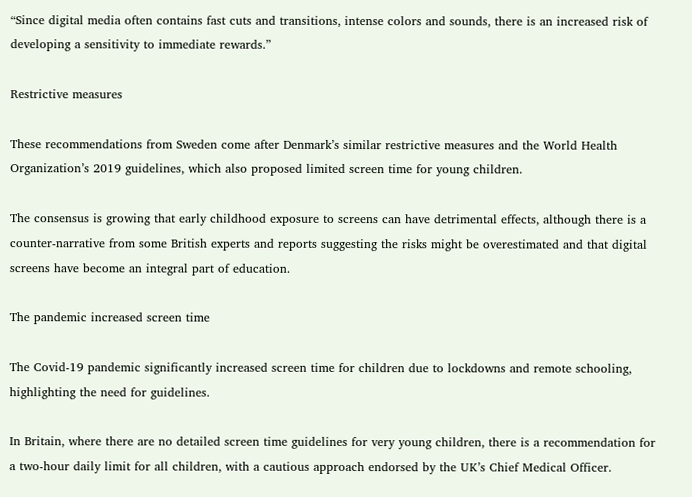“Since digital media often contains fast cuts and transitions, intense colors and sounds, there is an increased risk of developing a sensitivity to immediate rewards.”

Restrictive measures

These recommendations from Sweden come after Denmark’s similar restrictive measures and the World Health Organization’s 2019 guidelines, which also proposed limited screen time for young children.

The consensus is growing that early childhood exposure to screens can have detrimental effects, although there is a counter-narrative from some British experts and reports suggesting the risks might be overestimated and that digital screens have become an integral part of education.

The pandemic increased screen time

The Covid-19 pandemic significantly increased screen time for children due to lockdowns and remote schooling, highlighting the need for guidelines.

In Britain, where there are no detailed screen time guidelines for very young children, there is a recommendation for a two-hour daily limit for all children, with a cautious approach endorsed by the UK’s Chief Medical Officer.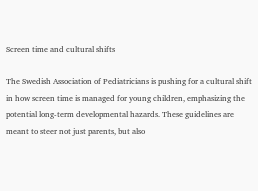Screen time and cultural shifts

The Swedish Association of Pediatricians is pushing for a cultural shift in how screen time is managed for young children, emphasizing the potential long-term developmental hazards. These guidelines are meant to steer not just parents, but also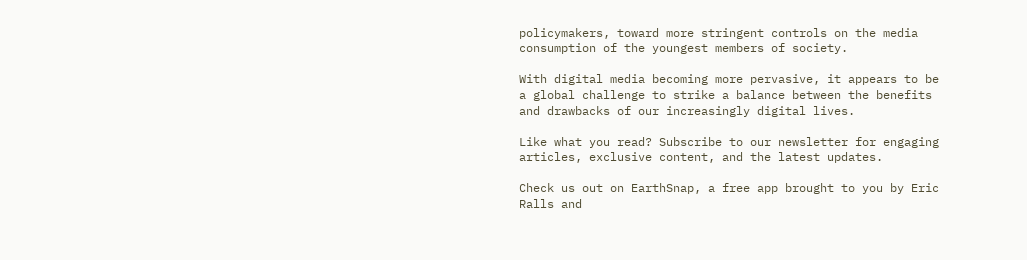policymakers, toward more stringent controls on the media consumption of the youngest members of society.

With digital media becoming more pervasive, it appears to be a global challenge to strike a balance between the benefits and drawbacks of our increasingly digital lives.

Like what you read? Subscribe to our newsletter for engaging articles, exclusive content, and the latest updates.

Check us out on EarthSnap, a free app brought to you by Eric Ralls and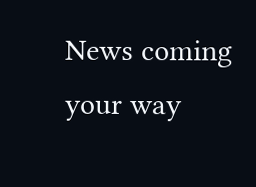News coming your way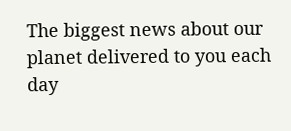The biggest news about our planet delivered to you each day